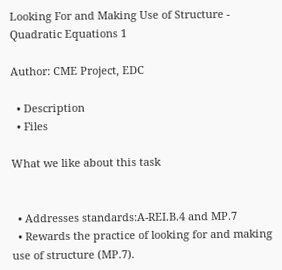Looking For and Making Use of Structure - Quadratic Equations 1

Author: CME Project, EDC

  • Description
  • Files

What we like about this task


  • Addresses standards:A-REI.B.4 and MP.7
  • Rewards the practice of looking for and making use of structure (MP.7).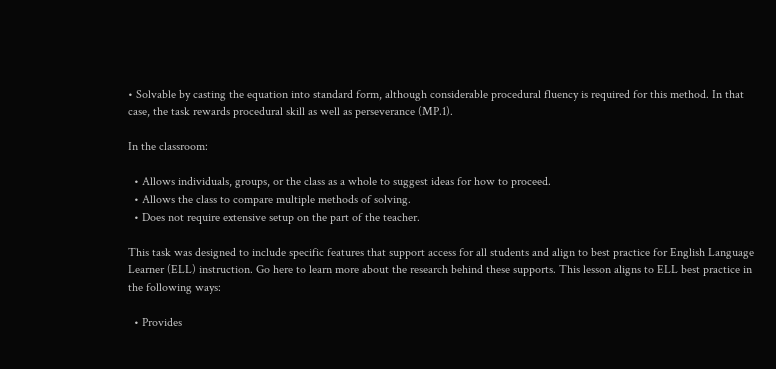• Solvable by casting the equation into standard form, although considerable procedural fluency is required for this method. In that case, the task rewards procedural skill as well as perseverance (MP.1).

In the classroom:

  • Allows individuals, groups, or the class as a whole to suggest ideas for how to proceed.
  • Allows the class to compare multiple methods of solving.
  • Does not require extensive setup on the part of the teacher.

This task was designed to include specific features that support access for all students and align to best practice for English Language Learner (ELL) instruction. Go here to learn more about the research behind these supports. This lesson aligns to ELL best practice in the following ways:

  • Provides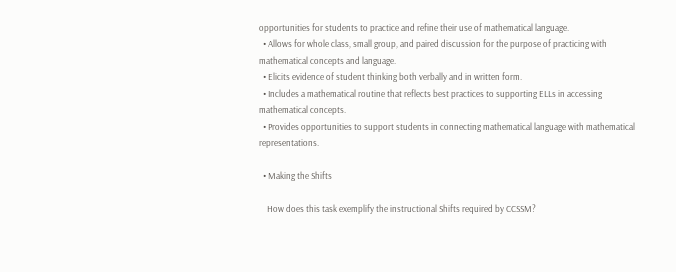opportunities for students to practice and refine their use of mathematical language.
  • Allows for whole class, small group, and paired discussion for the purpose of practicing with mathematical concepts and language.
  • Elicits evidence of student thinking both verbally and in written form.
  • Includes a mathematical routine that reflects best practices to supporting ELLs in accessing mathematical concepts.
  • Provides opportunities to support students in connecting mathematical language with mathematical representations.

  • Making the Shifts

    How does this task exemplify the instructional Shifts required by CCSSM?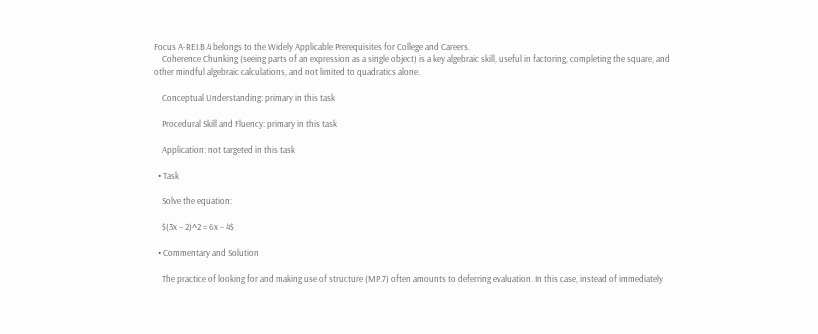Focus A-REI.B.4 belongs to the Widely Applicable Prerequisites for College and Careers.
    Coherence Chunking (seeing parts of an expression as a single object) is a key algebraic skill, useful in factoring, completing the square, and other mindful algebraic calculations, and not limited to quadratics alone.

    Conceptual Understanding: primary in this task

    Procedural Skill and Fluency: primary in this task

    Application: not targeted in this task

  • Task

    Solve the equation:

    $(3x − 2)^2 = 6x − 4$

  • Commentary and Solution

    The practice of looking for and making use of structure (MP.7) often amounts to deferring evaluation. In this case, instead of immediately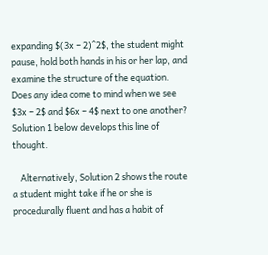expanding $(3x − 2)^2$, the student might pause, hold both hands in his or her lap, and examine the structure of the equation. Does any idea come to mind when we see $3x − 2$ and $6x − 4$ next to one another? Solution 1 below develops this line of thought.

    Alternatively, Solution 2 shows the route a student might take if he or she is procedurally fluent and has a habit of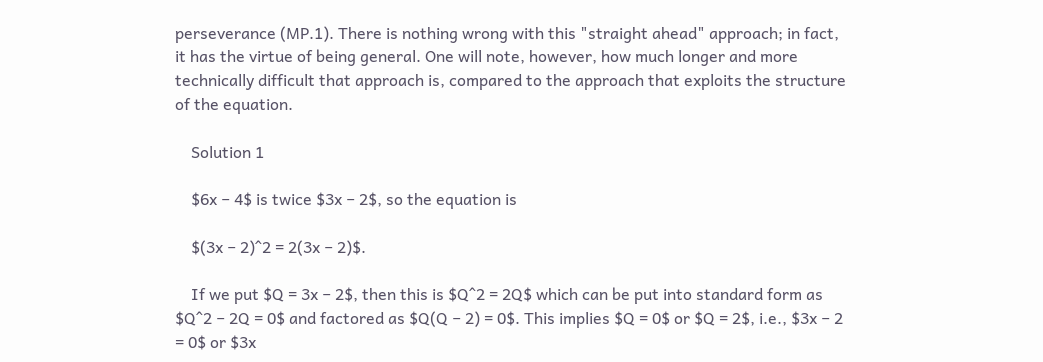perseverance (MP.1). There is nothing wrong with this "straight ahead" approach; in fact, it has the virtue of being general. One will note, however, how much longer and more technically difficult that approach is, compared to the approach that exploits the structure of the equation.

    Solution 1

    $6x − 4$ is twice $3x − 2$, so the equation is

    $(3x − 2)^2 = 2(3x − 2)$.

    If we put $Q = 3x − 2$, then this is $Q^2 = 2Q$ which can be put into standard form as $Q^2 − 2Q = 0$ and factored as $Q(Q − 2) = 0$. This implies $Q = 0$ or $Q = 2$, i.e., $3x − 2 = 0$ or $3x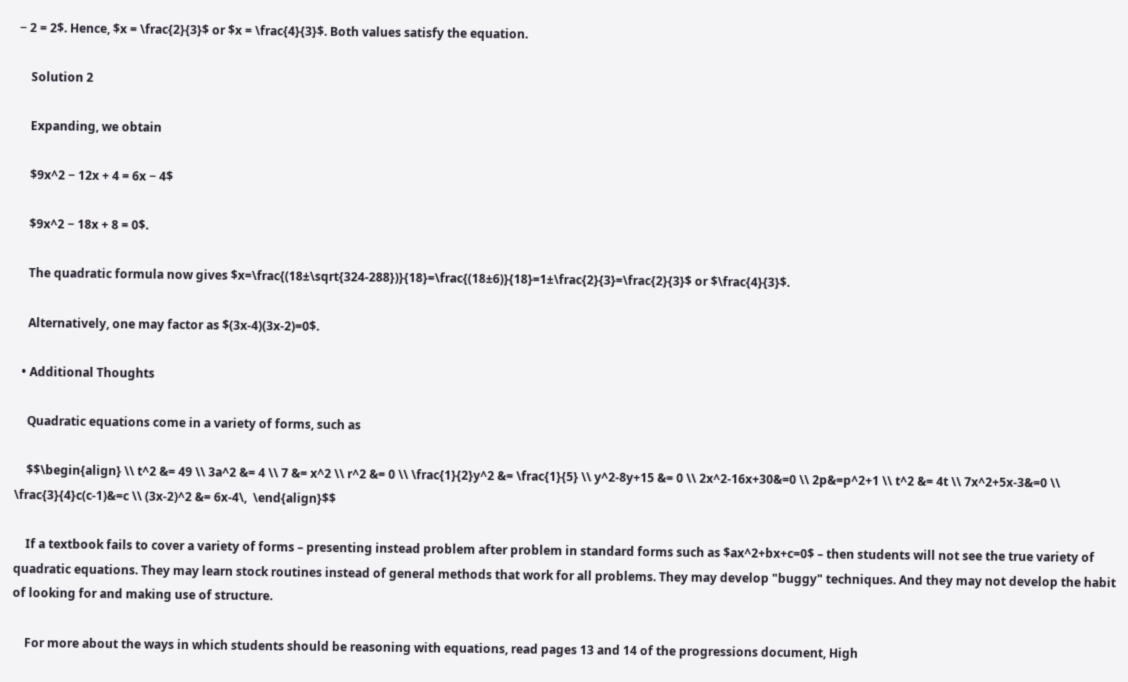− 2 = 2$. Hence, $x = \frac{2}{3}$ or $x = \frac{4}{3}$. Both values satisfy the equation.

    Solution 2

    Expanding, we obtain

    $9x^2 − 12x + 4 = 6x − 4$

    $9x^2 − 18x + 8 = 0$.

    The quadratic formula now gives $x=\frac{(18±\sqrt{324-288})}{18}=\frac{(18±6)}{18}=1±\frac{2}{3}=\frac{2}{3}$ or $\frac{4}{3}$.

    Alternatively, one may factor as $(3x-4)(3x-2)=0$.

  • Additional Thoughts

    Quadratic equations come in a variety of forms, such as

    $$\begin{align} \\ t^2 &= 49 \\ 3a^2 &= 4 \\ 7 &= x^2 \\ r^2 &= 0 \\ \frac{1}{2}y^2 &= \frac{1}{5} \\ y^2-8y+15 &= 0 \\ 2x^2-16x+30&=0 \\ 2p&=p^2+1 \\ t^2 &= 4t \\ 7x^2+5x-3&=0 \\ \frac{3}{4}c(c-1)&=c \\ (3x-2)^2 &= 6x-4\,  \end{align}$$

    If a textbook fails to cover a variety of forms – presenting instead problem after problem in standard forms such as $ax^2+bx+c=0$ – then students will not see the true variety of quadratic equations. They may learn stock routines instead of general methods that work for all problems. They may develop "buggy" techniques. And they may not develop the habit of looking for and making use of structure.

    For more about the ways in which students should be reasoning with equations, read pages 13 and 14 of the progressions document, High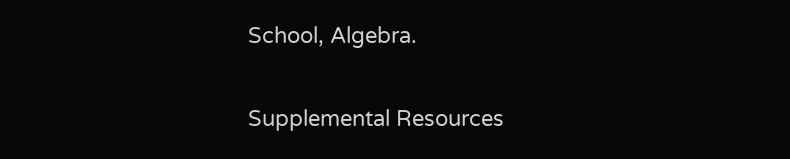School, Algebra.

Supplemental Resources